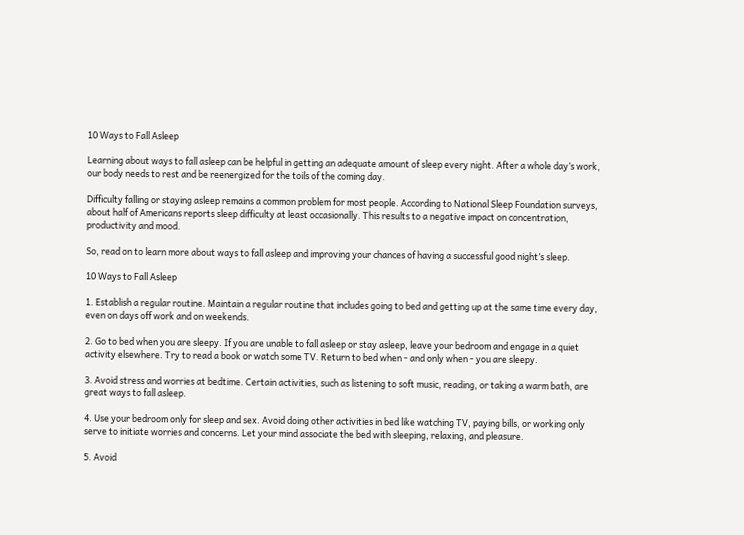10 Ways to Fall Asleep

Learning about ways to fall asleep can be helpful in getting an adequate amount of sleep every night. After a whole day’s work, our body needs to rest and be reenergized for the toils of the coming day.

Difficulty falling or staying asleep remains a common problem for most people. According to National Sleep Foundation surveys, about half of Americans reports sleep difficulty at least occasionally. This results to a negative impact on concentration, productivity and mood.

So, read on to learn more about ways to fall asleep and improving your chances of having a successful good night’s sleep.

10 Ways to Fall Asleep

1. Establish a regular routine. Maintain a regular routine that includes going to bed and getting up at the same time every day, even on days off work and on weekends.

2. Go to bed when you are sleepy. If you are unable to fall asleep or stay asleep, leave your bedroom and engage in a quiet activity elsewhere. Try to read a book or watch some TV. Return to bed when - and only when - you are sleepy.

3. Avoid stress and worries at bedtime. Certain activities, such as listening to soft music, reading, or taking a warm bath, are great ways to fall asleep.

4. Use your bedroom only for sleep and sex. Avoid doing other activities in bed like watching TV, paying bills, or working only serve to initiate worries and concerns. Let your mind associate the bed with sleeping, relaxing, and pleasure.

5. Avoid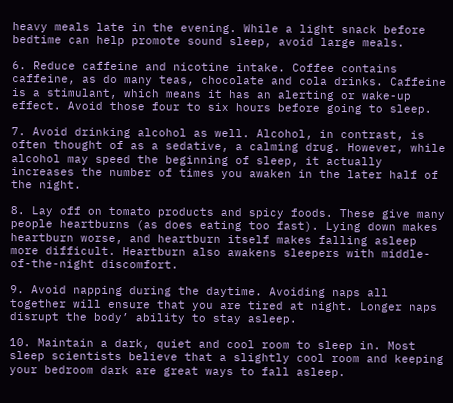heavy meals late in the evening. While a light snack before bedtime can help promote sound sleep, avoid large meals.

6. Reduce caffeine and nicotine intake. Coffee contains caffeine, as do many teas, chocolate and cola drinks. Caffeine is a stimulant, which means it has an alerting or wake-up effect. Avoid those four to six hours before going to sleep.

7. Avoid drinking alcohol as well. Alcohol, in contrast, is often thought of as a sedative, a calming drug. However, while alcohol may speed the beginning of sleep, it actually increases the number of times you awaken in the later half of the night.

8. Lay off on tomato products and spicy foods. These give many people heartburns (as does eating too fast). Lying down makes heartburn worse, and heartburn itself makes falling asleep more difficult. Heartburn also awakens sleepers with middle-of-the-night discomfort.

9. Avoid napping during the daytime. Avoiding naps all together will ensure that you are tired at night. Longer naps disrupt the body’ ability to stay asleep.

10. Maintain a dark, quiet and cool room to sleep in. Most sleep scientists believe that a slightly cool room and keeping your bedroom dark are great ways to fall asleep.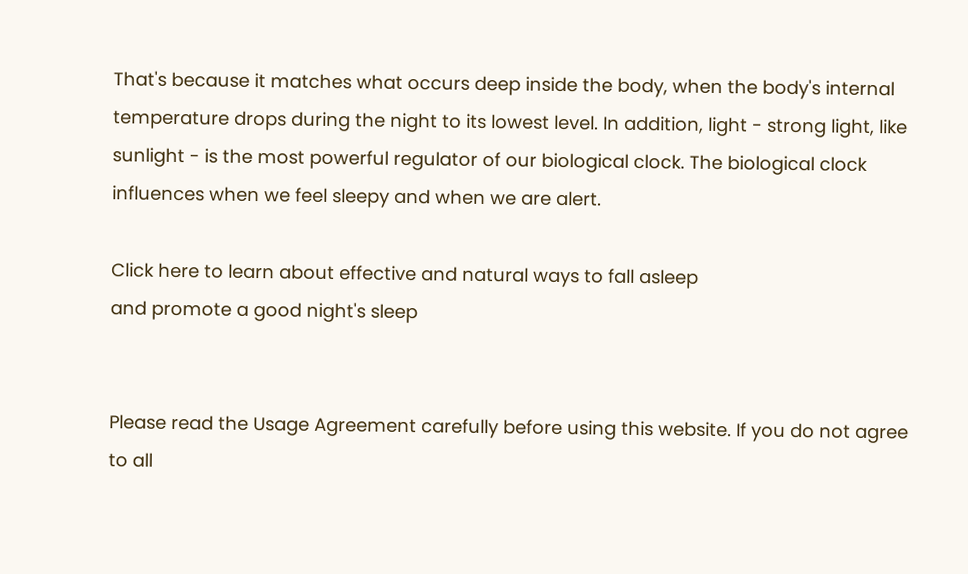That's because it matches what occurs deep inside the body, when the body's internal temperature drops during the night to its lowest level. In addition, light - strong light, like sunlight - is the most powerful regulator of our biological clock. The biological clock influences when we feel sleepy and when we are alert.

Click here to learn about effective and natural ways to fall asleep
and promote a good night's sleep


Please read the Usage Agreement carefully before using this website. If you do not agree to all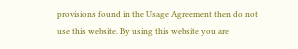provisions found in the Usage Agreement then do not use this website. By using this website you are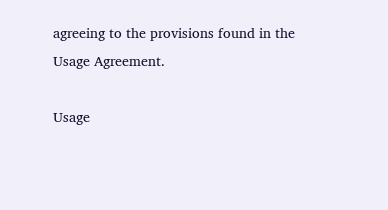agreeing to the provisions found in the Usage Agreement.

Usage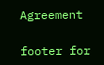Agreement

footer for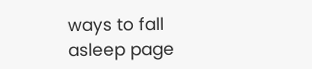ways to fall asleep page